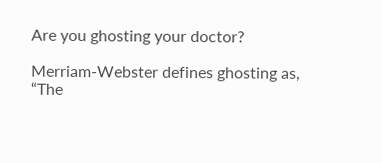Are you ghosting your doctor?

Merriam-Webster defines ghosting as, “The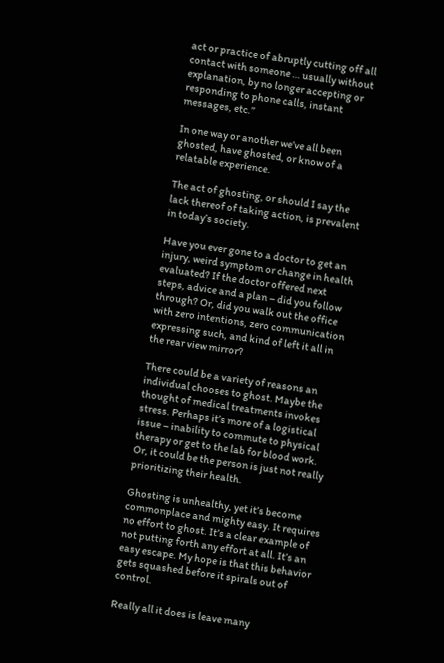act or practice of abruptly cutting off all contact with someone … usually without explanation, by no longer accepting or responding to phone calls, instant messages, etc.”

In one way or another we’ve all been ghosted, have ghosted, or know of a relatable experience.

The act of ghosting, or should I say the lack thereof of taking action, is prevalent in today’s society.

Have you ever gone to a doctor to get an injury, weird symptom or change in health evaluated? If the doctor offered next steps, advice and a plan – did you follow through? Or, did you walk out the office with zero intentions, zero communication expressing such, and kind of left it all in the rear view mirror?

There could be a variety of reasons an individual chooses to ghost. Maybe the thought of medical treatments invokes stress. Perhaps it’s more of a logistical issue – inability to commute to physical therapy or get to the lab for blood work. Or, it could be the person is just not really prioritizing their health.

Ghosting is unhealthy, yet it’s become commonplace and mighty easy. It requires no effort to ghost. It’s a clear example of not putting forth any effort at all. It’s an easy escape. My hope is that this behavior gets squashed before it spirals out of control.

Really all it does is leave many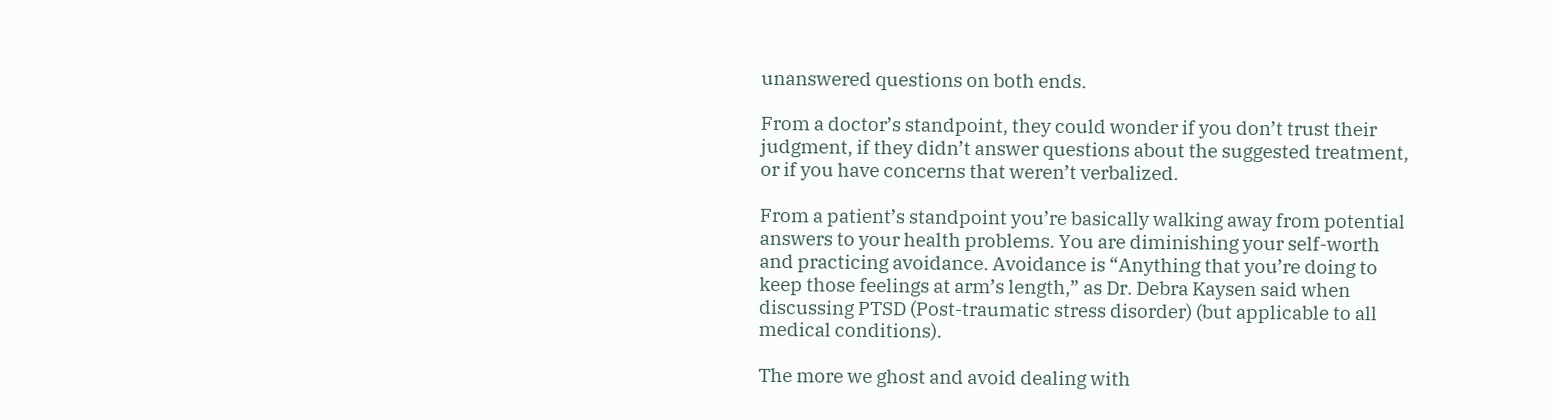unanswered questions on both ends.

From a doctor’s standpoint, they could wonder if you don’t trust their judgment, if they didn’t answer questions about the suggested treatment, or if you have concerns that weren’t verbalized.

From a patient’s standpoint you’re basically walking away from potential answers to your health problems. You are diminishing your self-worth and practicing avoidance. Avoidance is “Anything that you’re doing to keep those feelings at arm’s length,” as Dr. Debra Kaysen said when discussing PTSD (Post-traumatic stress disorder) (but applicable to all medical conditions).

The more we ghost and avoid dealing with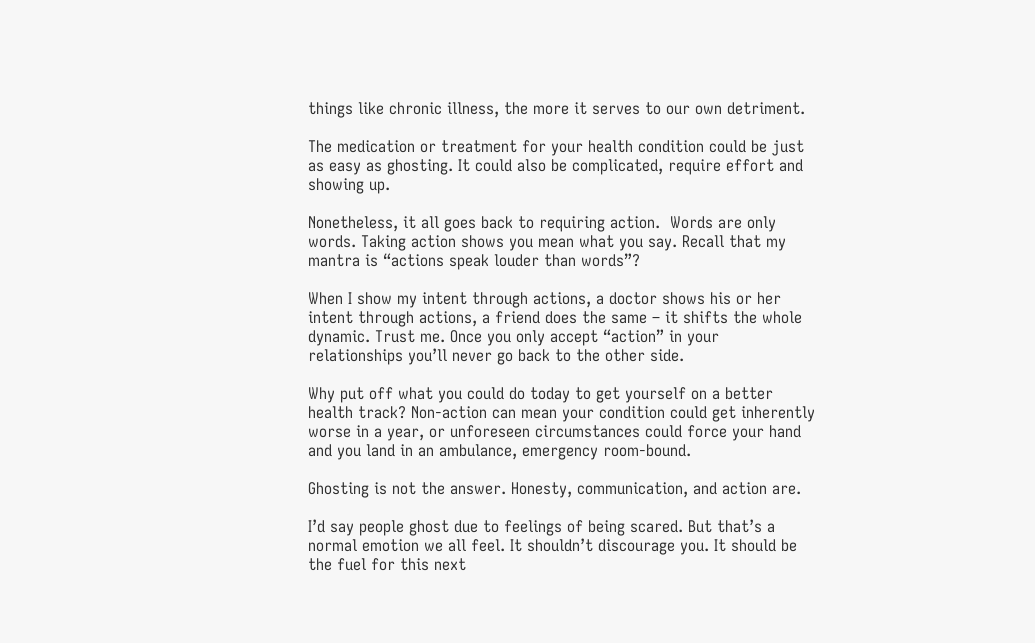things like chronic illness, the more it serves to our own detriment.

The medication or treatment for your health condition could be just as easy as ghosting. It could also be complicated, require effort and showing up.

Nonetheless, it all goes back to requiring action.  Words are only words. Taking action shows you mean what you say. Recall that my mantra is “actions speak louder than words”?

When I show my intent through actions, a doctor shows his or her intent through actions, a friend does the same – it shifts the whole dynamic. Trust me. Once you only accept “action” in your relationships you’ll never go back to the other side.

Why put off what you could do today to get yourself on a better health track? Non-action can mean your condition could get inherently worse in a year, or unforeseen circumstances could force your hand and you land in an ambulance, emergency room-bound.

Ghosting is not the answer. Honesty, communication, and action are.

I’d say people ghost due to feelings of being scared. But that’s a normal emotion we all feel. It shouldn’t discourage you. It should be the fuel for this next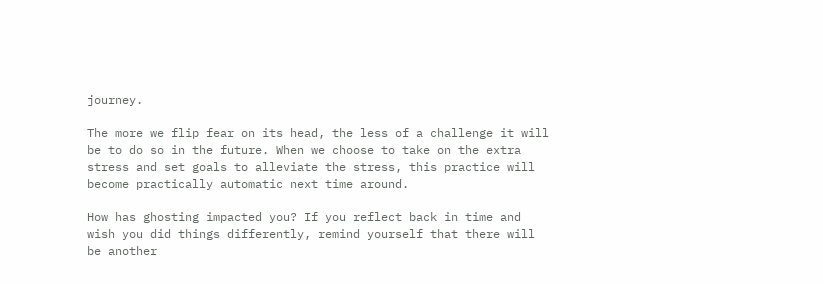journey.

The more we flip fear on its head, the less of a challenge it will be to do so in the future. When we choose to take on the extra stress and set goals to alleviate the stress, this practice will become practically automatic next time around.

How has ghosting impacted you? If you reflect back in time and wish you did things differently, remind yourself that there will be another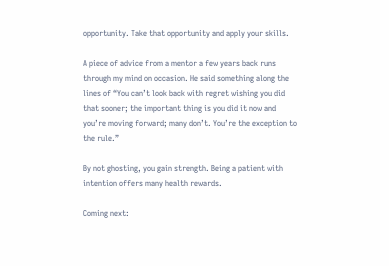opportunity. Take that opportunity and apply your skills.

A piece of advice from a mentor a few years back runs through my mind on occasion. He said something along the lines of “You can’t look back with regret wishing you did that sooner; the important thing is you did it now and you’re moving forward; many don’t. You’re the exception to the rule.”

By not ghosting, you gain strength. Being a patient with intention offers many health rewards.

Coming next: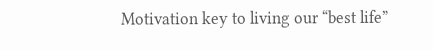Motivation key to living our “best life”